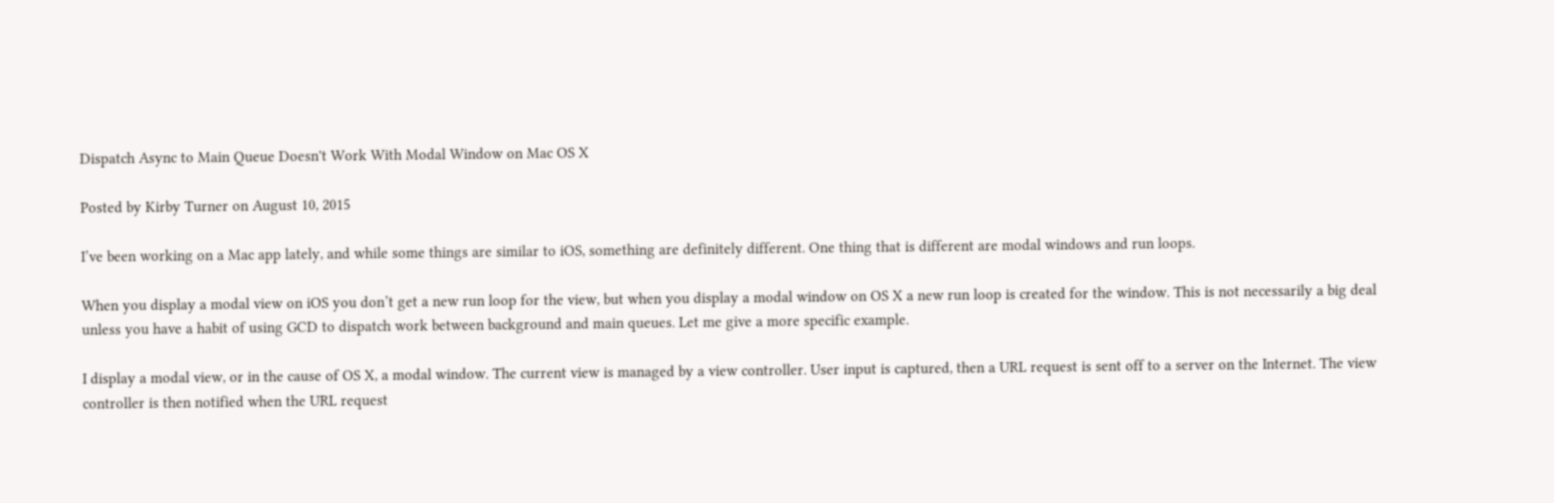Dispatch Async to Main Queue Doesn't Work With Modal Window on Mac OS X

Posted by Kirby Turner on August 10, 2015

I’ve been working on a Mac app lately, and while some things are similar to iOS, something are definitely different. One thing that is different are modal windows and run loops.

When you display a modal view on iOS you don’t get a new run loop for the view, but when you display a modal window on OS X a new run loop is created for the window. This is not necessarily a big deal unless you have a habit of using GCD to dispatch work between background and main queues. Let me give a more specific example.

I display a modal view, or in the cause of OS X, a modal window. The current view is managed by a view controller. User input is captured, then a URL request is sent off to a server on the Internet. The view controller is then notified when the URL request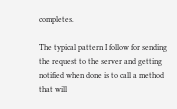completes.

The typical pattern I follow for sending the request to the server and getting notified when done is to call a method that will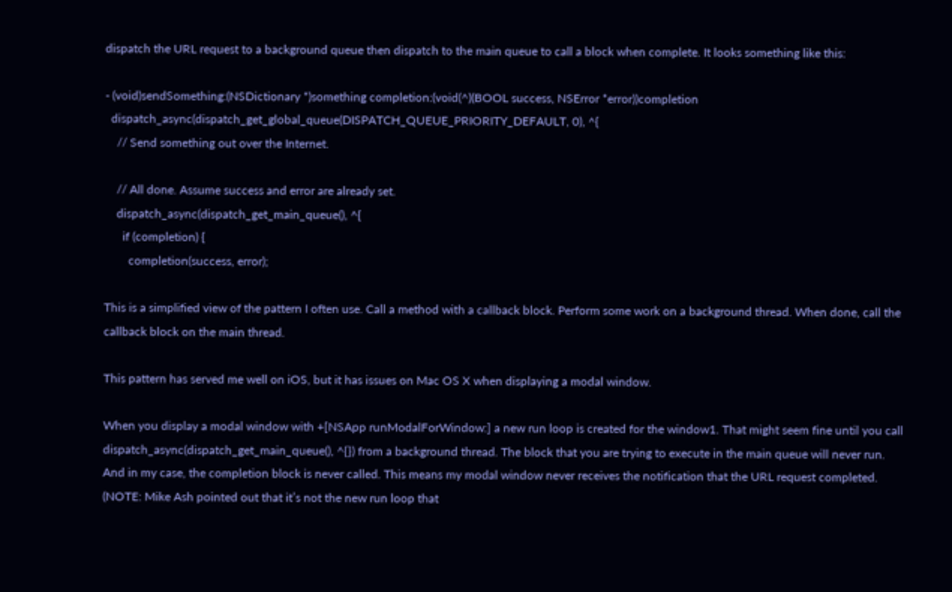dispatch the URL request to a background queue then dispatch to the main queue to call a block when complete. It looks something like this:

- (void)sendSomething:(NSDictionary *)something completion:(void(^)(BOOL success, NSError *error))completion
  dispatch_async(dispatch_get_global_queue(DISPATCH_QUEUE_PRIORITY_DEFAULT, 0), ^{
    // Send something out over the Internet.

    // All done. Assume success and error are already set.
    dispatch_async(dispatch_get_main_queue(), ^{
      if (completion) {
        completion(success, error);

This is a simplified view of the pattern I often use. Call a method with a callback block. Perform some work on a background thread. When done, call the callback block on the main thread.

This pattern has served me well on iOS, but it has issues on Mac OS X when displaying a modal window.

When you display a modal window with +[NSApp runModalForWindow:] a new run loop is created for the window1. That might seem fine until you call dispatch_async(dispatch_get_main_queue(), ^{}) from a background thread. The block that you are trying to execute in the main queue will never run. And in my case, the completion block is never called. This means my modal window never receives the notification that the URL request completed. (NOTE: Mike Ash pointed out that it’s not the new run loop that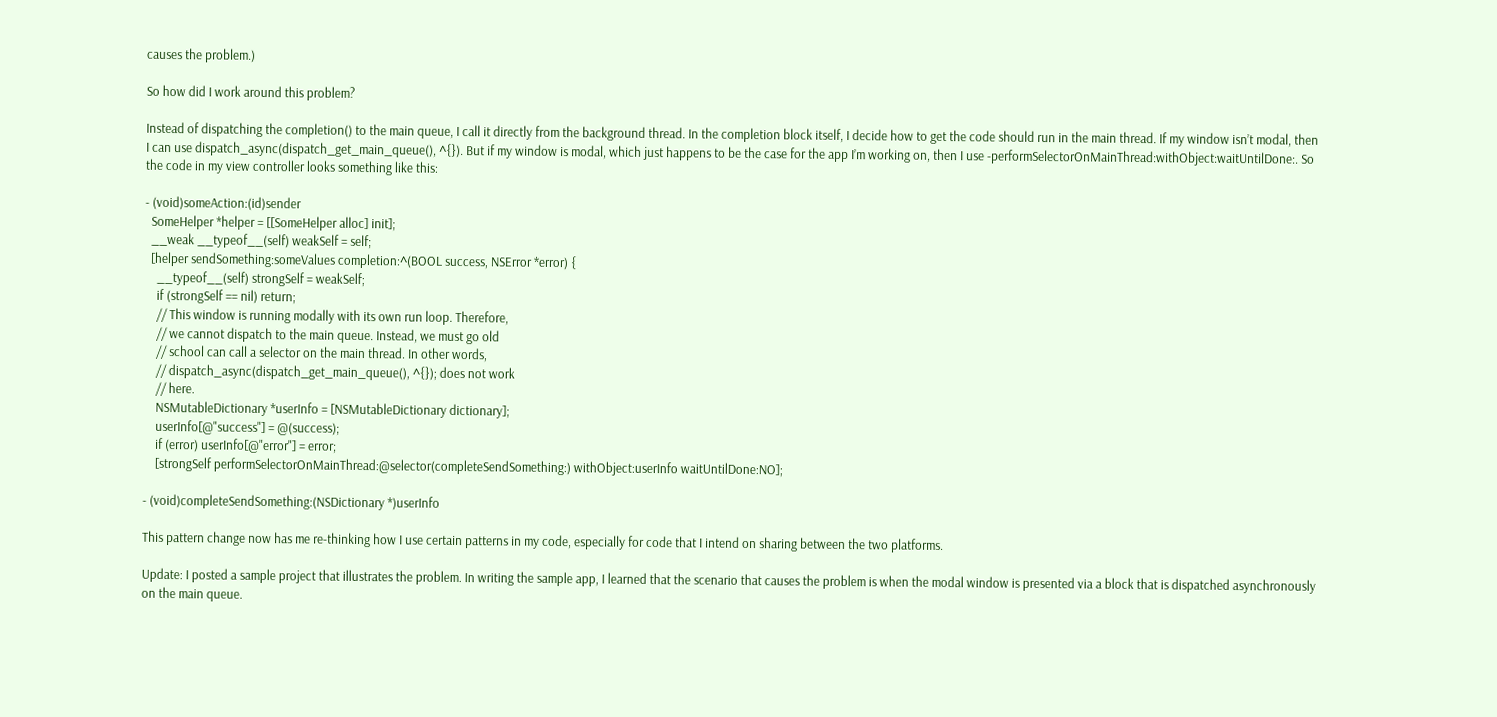causes the problem.)

So how did I work around this problem?

Instead of dispatching the completion() to the main queue, I call it directly from the background thread. In the completion block itself, I decide how to get the code should run in the main thread. If my window isn’t modal, then I can use dispatch_async(dispatch_get_main_queue(), ^{}). But if my window is modal, which just happens to be the case for the app I’m working on, then I use -performSelectorOnMainThread:withObject:waitUntilDone:. So the code in my view controller looks something like this:

- (void)someAction:(id)sender
  SomeHelper *helper = [[SomeHelper alloc] init];
  __weak __typeof__(self) weakSelf = self;
  [helper sendSomething:someValues completion:^(BOOL success, NSError *error) {
    __typeof__(self) strongSelf = weakSelf;
    if (strongSelf == nil) return;
    // This window is running modally with its own run loop. Therefore,
    // we cannot dispatch to the main queue. Instead, we must go old
    // school can call a selector on the main thread. In other words,
    // dispatch_async(dispatch_get_main_queue(), ^{}); does not work
    // here.
    NSMutableDictionary *userInfo = [NSMutableDictionary dictionary];
    userInfo[@"success"] = @(success);
    if (error) userInfo[@"error"] = error;
    [strongSelf performSelectorOnMainThread:@selector(completeSendSomething:) withObject:userInfo waitUntilDone:NO];

- (void)completeSendSomething:(NSDictionary *)userInfo

This pattern change now has me re-thinking how I use certain patterns in my code, especially for code that I intend on sharing between the two platforms.

Update: I posted a sample project that illustrates the problem. In writing the sample app, I learned that the scenario that causes the problem is when the modal window is presented via a block that is dispatched asynchronously on the main queue.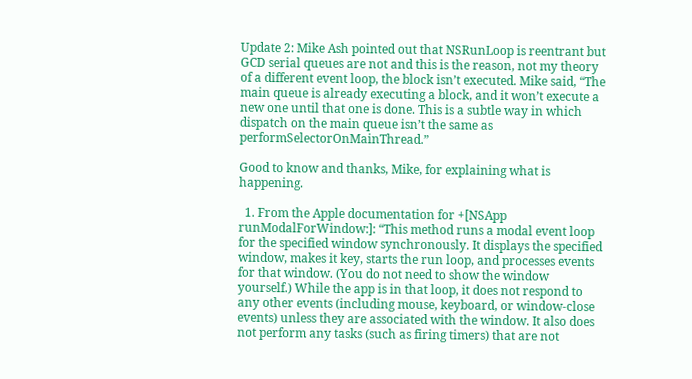Update 2: Mike Ash pointed out that NSRunLoop is reentrant but GCD serial queues are not and this is the reason, not my theory of a different event loop, the block isn’t executed. Mike said, “The main queue is already executing a block, and it won’t execute a new one until that one is done. This is a subtle way in which dispatch on the main queue isn’t the same as performSelectorOnMainThread.”

Good to know and thanks, Mike, for explaining what is happening.

  1. From the Apple documentation for +[NSApp runModalForWindow:]: “This method runs a modal event loop for the specified window synchronously. It displays the specified window, makes it key, starts the run loop, and processes events for that window. (You do not need to show the window yourself.) While the app is in that loop, it does not respond to any other events (including mouse, keyboard, or window-close events) unless they are associated with the window. It also does not perform any tasks (such as firing timers) that are not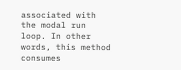associated with the modal run loop. In other words, this method consumes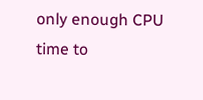only enough CPU time to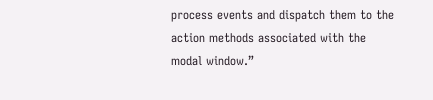process events and dispatch them to the action methods associated with the modal window.”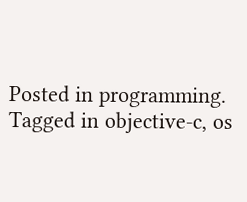Posted in programming. Tagged in objective-c, os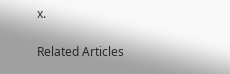x.

Related Articles